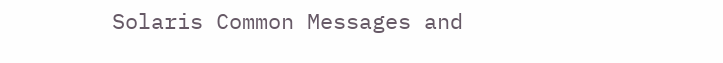Solaris Common Messages and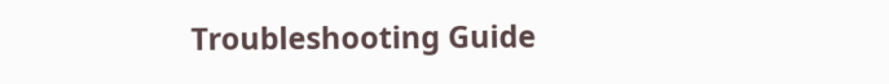Troubleshooting Guide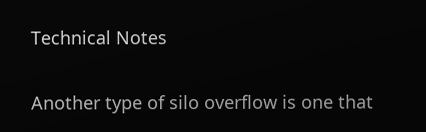Technical Notes

Another type of silo overflow is one that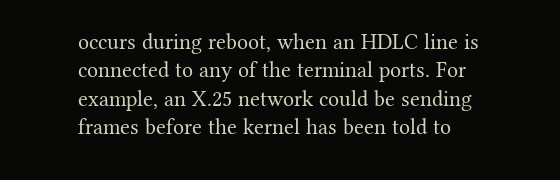occurs during reboot, when an HDLC line is connected to any of the terminal ports. For example, an X.25 network could be sending frames before the kernel has been told to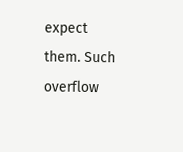expect them. Such overflow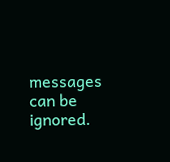messages can be ignored.